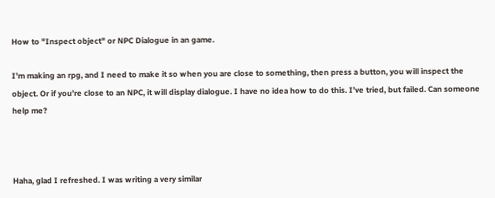How to "Inspect object" or NPC Dialogue in an game.

I’m making an rpg, and I need to make it so when you are close to something, then press a button, you will inspect the object. Or if you’re close to an NPC, it will display dialogue. I have no idea how to do this. I’ve tried, but failed. Can someone help me?



Haha, glad I refreshed. I was writing a very similar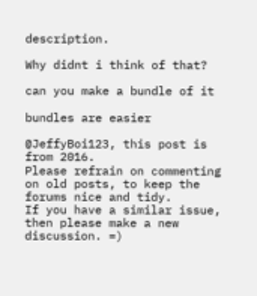description.

Why didnt i think of that?

can you make a bundle of it

bundles are easier

@JeffyBoi123, this post is from 2016.
Please refrain on commenting on old posts, to keep the forums nice and tidy.
If you have a similar issue, then please make a new discussion. =)